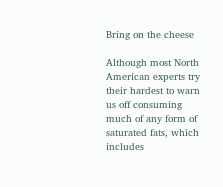Bring on the cheese

Although most North American experts try their hardest to warn us off consuming much of any form of saturated fats, which includes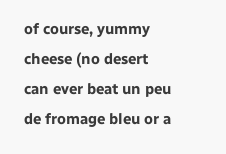of course, yummy cheese (no desert can ever beat un peu de fromage bleu or a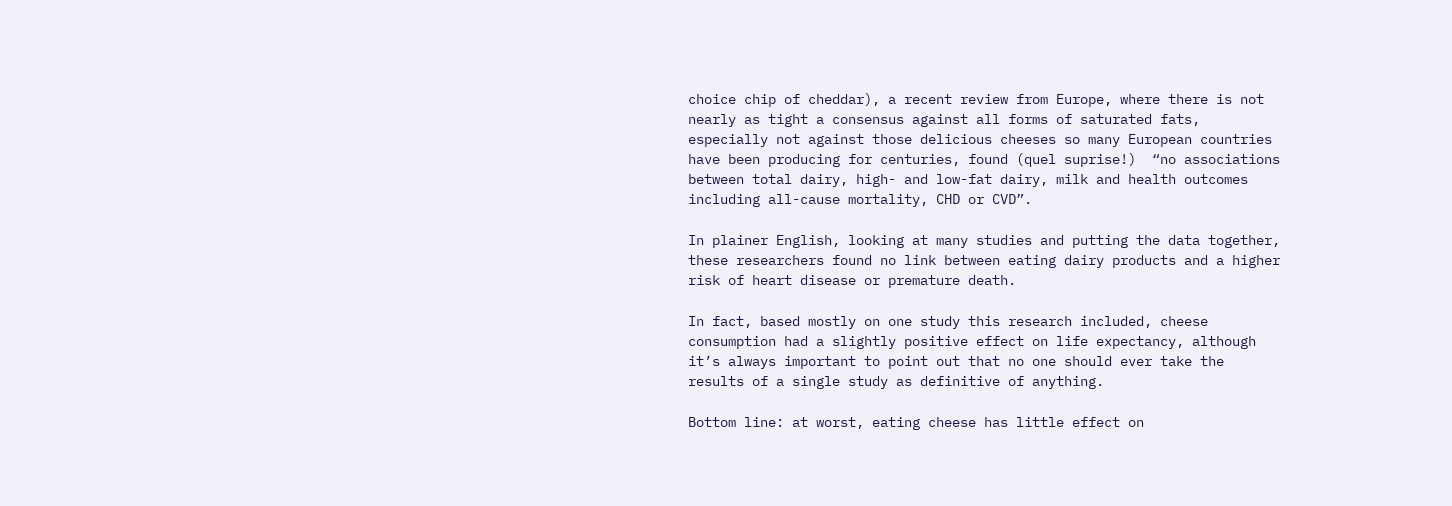choice chip of cheddar), a recent review from Europe, where there is not nearly as tight a consensus against all forms of saturated fats,  especially not against those delicious cheeses so many European countries have been producing for centuries, found (quel suprise!)  “no associations between total dairy, high- and low-fat dairy, milk and health outcomes including all-cause mortality, CHD or CVD”.

In plainer English, looking at many studies and putting the data together, these researchers found no link between eating dairy products and a higher risk of heart disease or premature death.

In fact, based mostly on one study this research included, cheese consumption had a slightly positive effect on life expectancy, although it’s always important to point out that no one should ever take the results of a single study as definitive of anything.

Bottom line: at worst, eating cheese has little effect on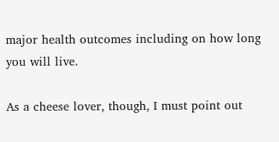major health outcomes including on how long you will live.

As a cheese lover, though, I must point out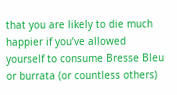that you are likely to die much happier if you’ve allowed yourself to consume Bresse Bleu or burrata (or countless others)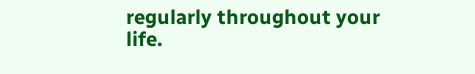regularly throughout your life.